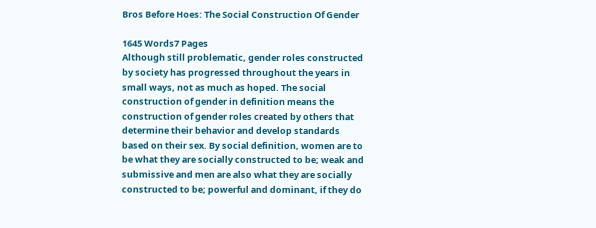Bros Before Hoes: The Social Construction Of Gender

1645 Words7 Pages
Although still problematic, gender roles constructed by society has progressed throughout the years in small ways, not as much as hoped. The social construction of gender in definition means the construction of gender roles created by others that determine their behavior and develop standards based on their sex. By social definition, women are to be what they are socially constructed to be; weak and submissive and men are also what they are socially constructed to be; powerful and dominant, if they do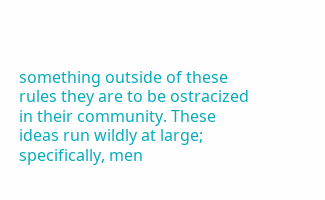something outside of these rules they are to be ostracized in their community. These ideas run wildly at large; specifically, men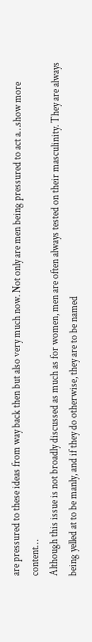are pressured to these ideas from way back then but also very much now. Not only are men being pressured to act a…show more content…
Although this issue is not broadly discussed as much as for women, men are often always tested on their masculinity. They are always being yelled at to be manly, and if they do otherwise, they are to be named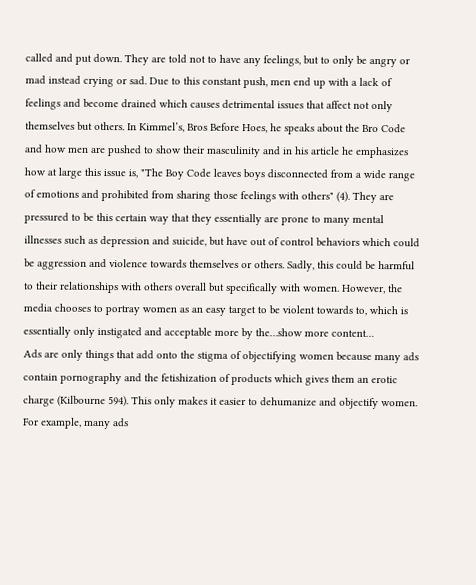called and put down. They are told not to have any feelings, but to only be angry or mad instead crying or sad. Due to this constant push, men end up with a lack of feelings and become drained which causes detrimental issues that affect not only themselves but others. In Kimmel’s, Bros Before Hoes, he speaks about the Bro Code and how men are pushed to show their masculinity and in his article he emphasizes how at large this issue is, "The Boy Code leaves boys disconnected from a wide range of emotions and prohibited from sharing those feelings with others" (4). They are pressured to be this certain way that they essentially are prone to many mental illnesses such as depression and suicide, but have out of control behaviors which could be aggression and violence towards themselves or others. Sadly, this could be harmful to their relationships with others overall but specifically with women. However, the media chooses to portray women as an easy target to be violent towards to, which is essentially only instigated and acceptable more by the…show more content…
Ads are only things that add onto the stigma of objectifying women because many ads contain pornography and the fetishization of products which gives them an erotic charge (Kilbourne 594). This only makes it easier to dehumanize and objectify women. For example, many ads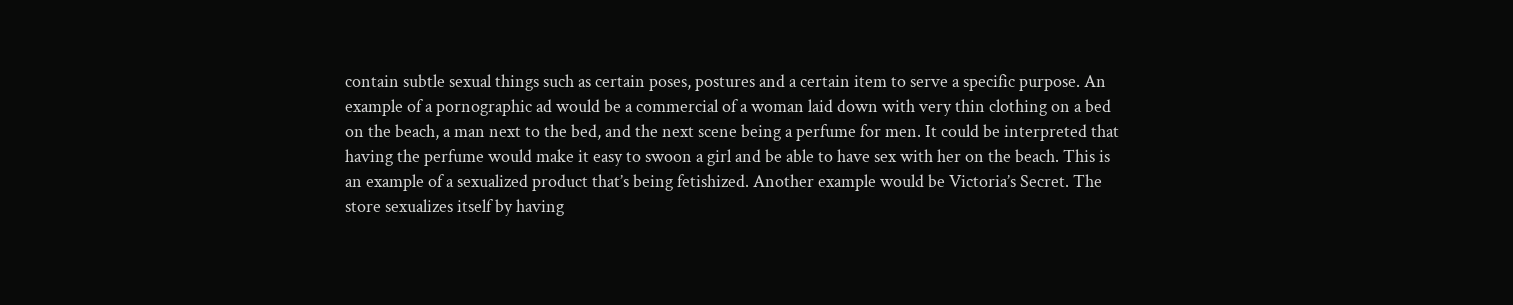contain subtle sexual things such as certain poses, postures and a certain item to serve a specific purpose. An example of a pornographic ad would be a commercial of a woman laid down with very thin clothing on a bed on the beach, a man next to the bed, and the next scene being a perfume for men. It could be interpreted that having the perfume would make it easy to swoon a girl and be able to have sex with her on the beach. This is an example of a sexualized product that’s being fetishized. Another example would be Victoria’s Secret. The store sexualizes itself by having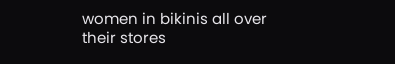women in bikinis all over their stores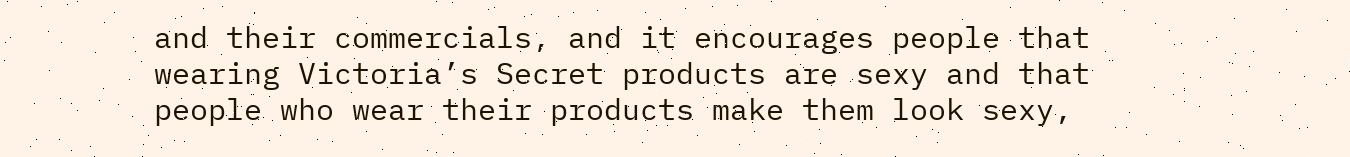and their commercials, and it encourages people that wearing Victoria’s Secret products are sexy and that people who wear their products make them look sexy,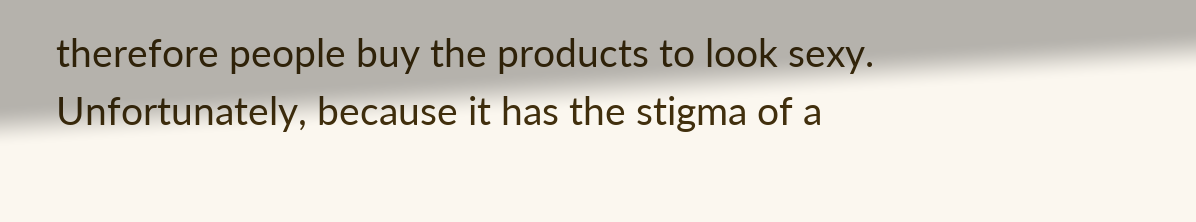therefore people buy the products to look sexy. Unfortunately, because it has the stigma of a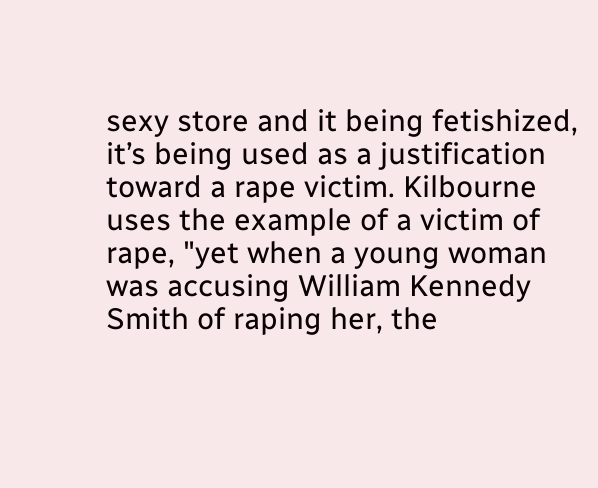sexy store and it being fetishized, it’s being used as a justification toward a rape victim. Kilbourne uses the example of a victim of rape, "yet when a young woman was accusing William Kennedy Smith of raping her, the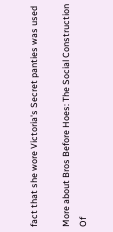fact that she wore Victoria's Secret panties was used

More about Bros Before Hoes: The Social Construction Of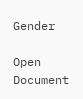Gender

Open Document